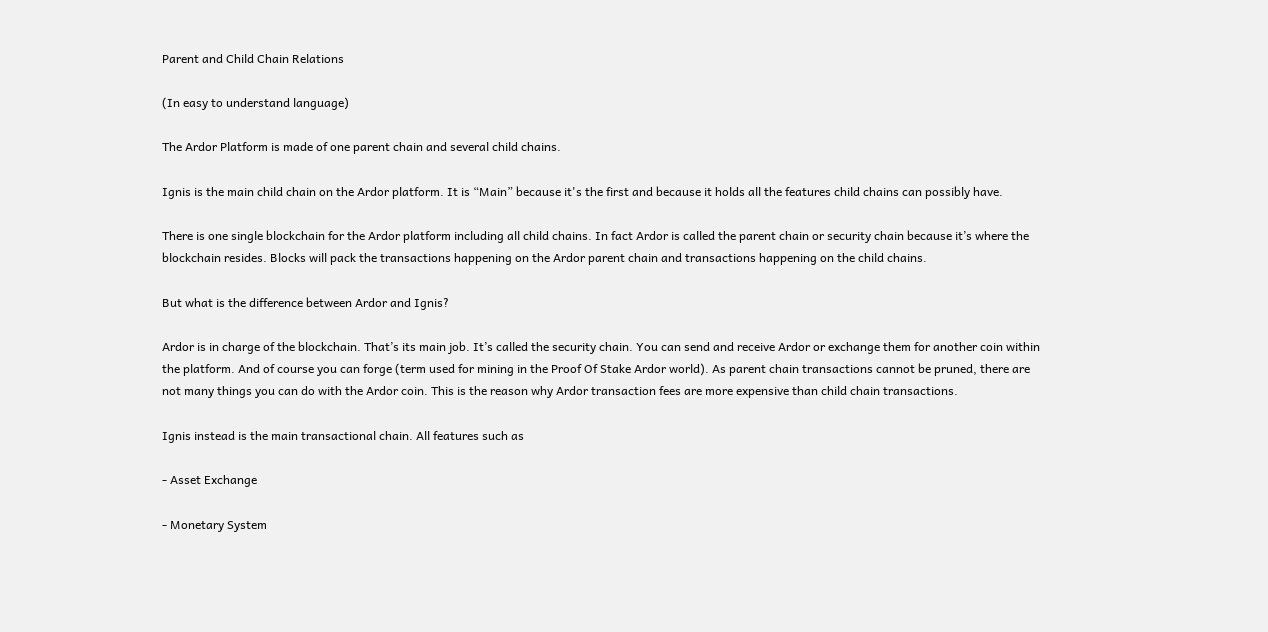Parent and Child Chain Relations

(In easy to understand language)

The Ardor Platform is made of one parent chain and several child chains.

Ignis is the main child chain on the Ardor platform. It is “Main” because it's the first and because it holds all the features child chains can possibly have.

There is one single blockchain for the Ardor platform including all child chains. In fact Ardor is called the parent chain or security chain because it’s where the blockchain resides. Blocks will pack the transactions happening on the Ardor parent chain and transactions happening on the child chains.

But what is the difference between Ardor and Ignis?

Ardor is in charge of the blockchain. That’s its main job. It’s called the security chain. You can send and receive Ardor or exchange them for another coin within the platform. And of course you can forge (term used for mining in the Proof Of Stake Ardor world). As parent chain transactions cannot be pruned, there are not many things you can do with the Ardor coin. This is the reason why Ardor transaction fees are more expensive than child chain transactions.

Ignis instead is the main transactional chain. All features such as

- Asset Exchange

- Monetary System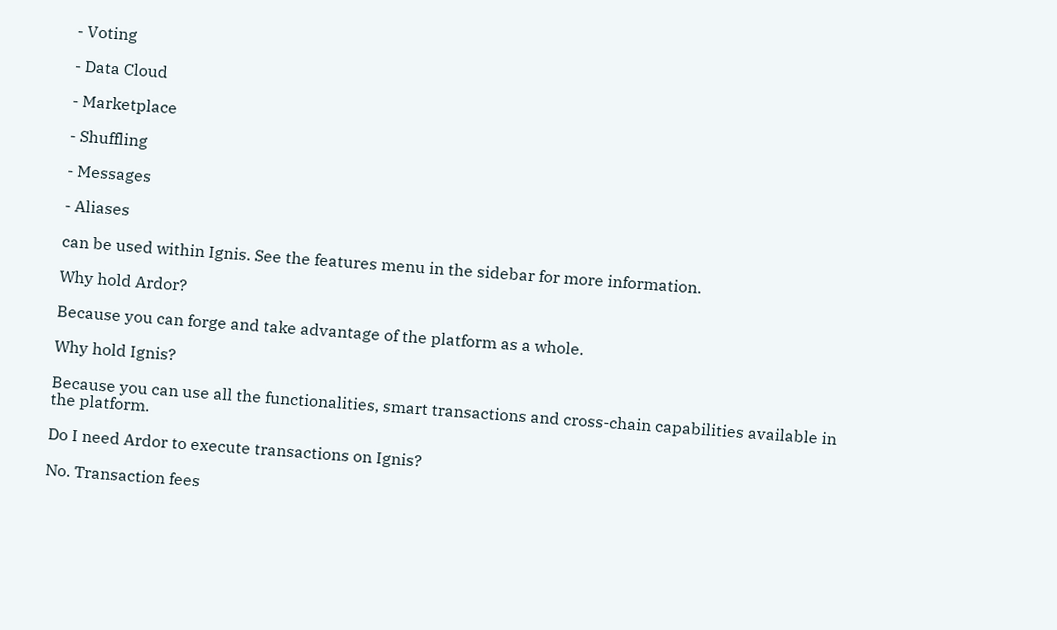- Voting

- Data Cloud

- Marketplace

- Shuffling

- Messages

- Aliases

can be used within Ignis. See the features menu in the sidebar for more information.

Why hold Ardor?

Because you can forge and take advantage of the platform as a whole.

Why hold Ignis?

Because you can use all the functionalities, smart transactions and cross-chain capabilities available in the platform.

Do I need Ardor to execute transactions on Ignis?

No. Transaction fees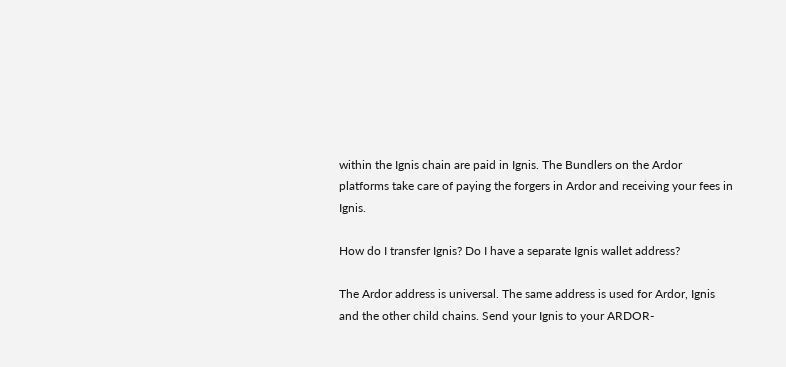within the Ignis chain are paid in Ignis. The Bundlers on the Ardor platforms take care of paying the forgers in Ardor and receiving your fees in Ignis.

How do I transfer Ignis? Do I have a separate Ignis wallet address?

The Ardor address is universal. The same address is used for Ardor, Ignis and the other child chains. Send your Ignis to your ARDOR-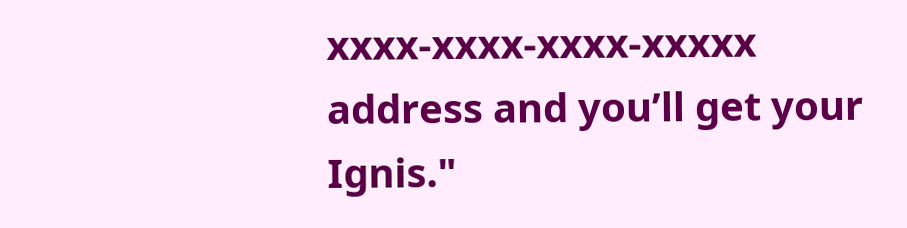xxxx-xxxx-xxxx-xxxxx address and you’ll get your Ignis."